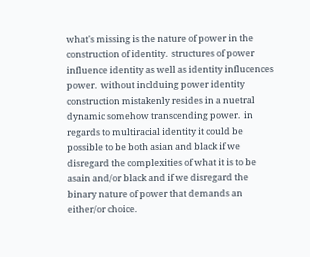what's missing is the nature of power in the construction of identity.  structures of power influence identity as well as identity influcences power.  without inclduing power identity construction mistakenly resides in a nuetral dynamic somehow transcending power.  in regards to multiracial identity it could be possible to be both asian and black if we disregard the complexities of what it is to be asain and/or black and if we disregard the binary nature of power that demands an either/or choice.